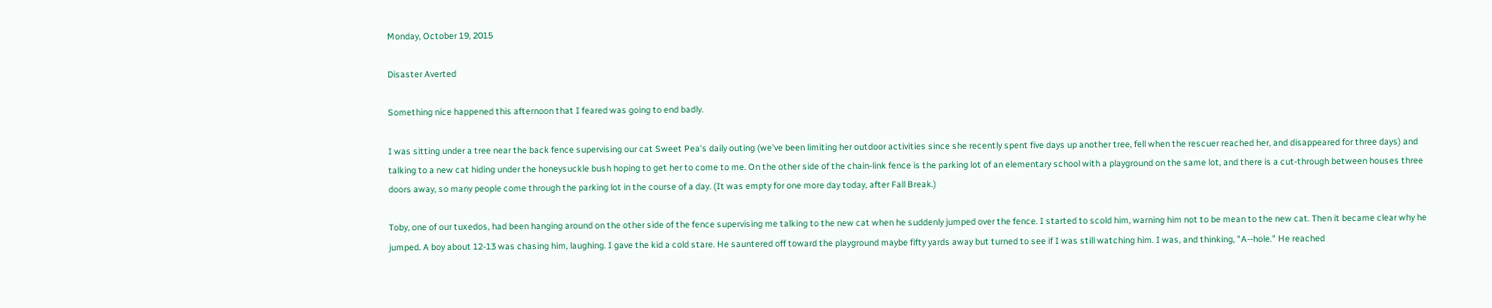Monday, October 19, 2015

Disaster Averted

Something nice happened this afternoon that I feared was going to end badly.

I was sitting under a tree near the back fence supervising our cat Sweet Pea's daily outing (we've been limiting her outdoor activities since she recently spent five days up another tree, fell when the rescuer reached her, and disappeared for three days) and talking to a new cat hiding under the honeysuckle bush hoping to get her to come to me. On the other side of the chain-link fence is the parking lot of an elementary school with a playground on the same lot, and there is a cut-through between houses three doors away, so many people come through the parking lot in the course of a day. (It was empty for one more day today, after Fall Break.)

Toby, one of our tuxedos, had been hanging around on the other side of the fence supervising me talking to the new cat when he suddenly jumped over the fence. I started to scold him, warning him not to be mean to the new cat. Then it became clear why he jumped. A boy about 12-13 was chasing him, laughing. I gave the kid a cold stare. He sauntered off toward the playground maybe fifty yards away but turned to see if I was still watching him. I was, and thinking, "A--hole." He reached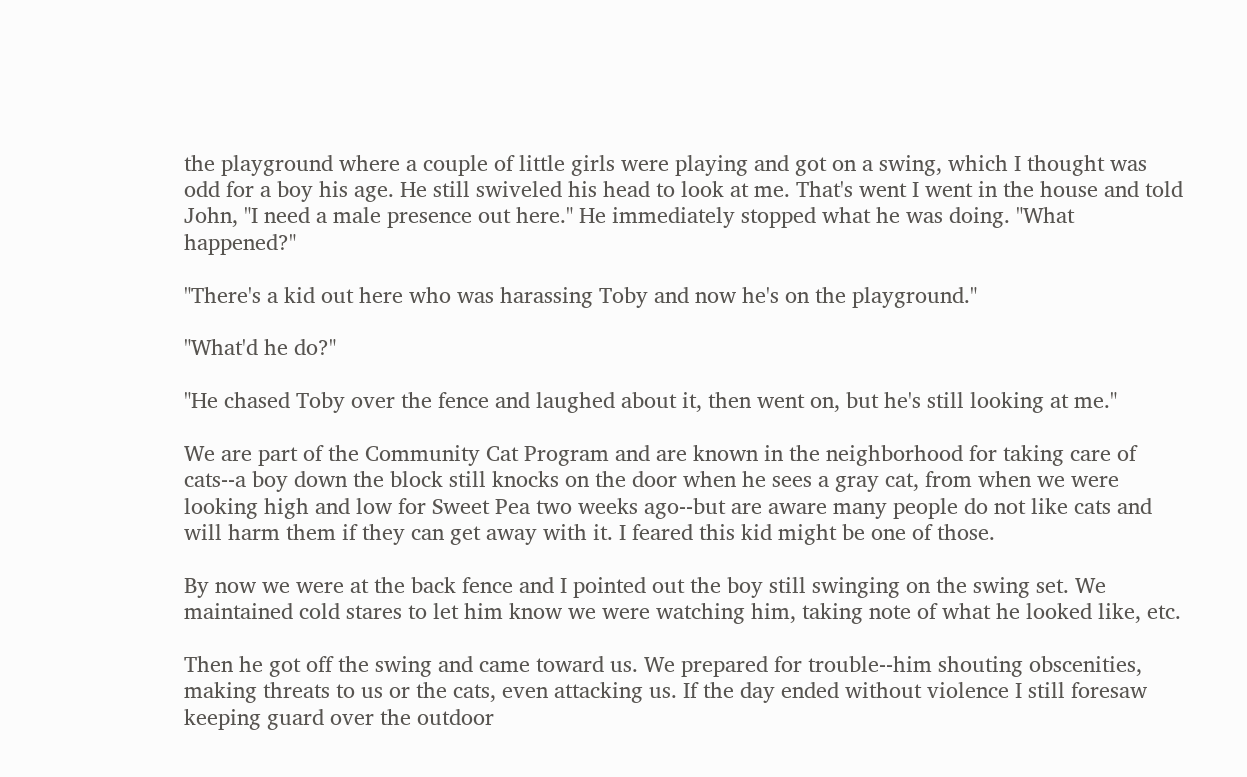the playground where a couple of little girls were playing and got on a swing, which I thought was odd for a boy his age. He still swiveled his head to look at me. That's went I went in the house and told John, "I need a male presence out here." He immediately stopped what he was doing. "What happened?"

"There's a kid out here who was harassing Toby and now he's on the playground."

"What'd he do?"

"He chased Toby over the fence and laughed about it, then went on, but he's still looking at me."

We are part of the Community Cat Program and are known in the neighborhood for taking care of cats--a boy down the block still knocks on the door when he sees a gray cat, from when we were looking high and low for Sweet Pea two weeks ago--but are aware many people do not like cats and will harm them if they can get away with it. I feared this kid might be one of those.

By now we were at the back fence and I pointed out the boy still swinging on the swing set. We maintained cold stares to let him know we were watching him, taking note of what he looked like, etc.

Then he got off the swing and came toward us. We prepared for trouble--him shouting obscenities, making threats to us or the cats, even attacking us. If the day ended without violence I still foresaw keeping guard over the outdoor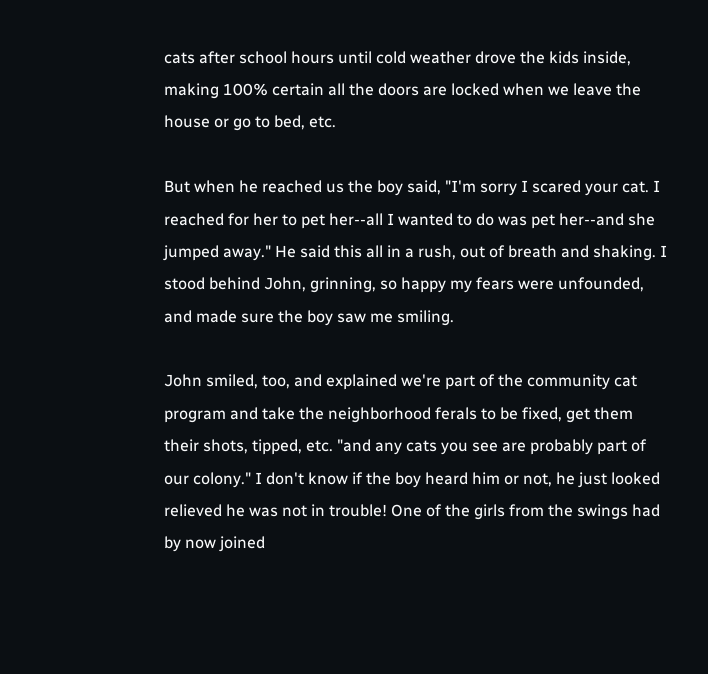cats after school hours until cold weather drove the kids inside, making 100% certain all the doors are locked when we leave the house or go to bed, etc.

But when he reached us the boy said, "I'm sorry I scared your cat. I reached for her to pet her--all I wanted to do was pet her--and she jumped away." He said this all in a rush, out of breath and shaking. I stood behind John, grinning, so happy my fears were unfounded, and made sure the boy saw me smiling.

John smiled, too, and explained we're part of the community cat program and take the neighborhood ferals to be fixed, get them their shots, tipped, etc. "and any cats you see are probably part of our colony." I don't know if the boy heard him or not, he just looked relieved he was not in trouble! One of the girls from the swings had by now joined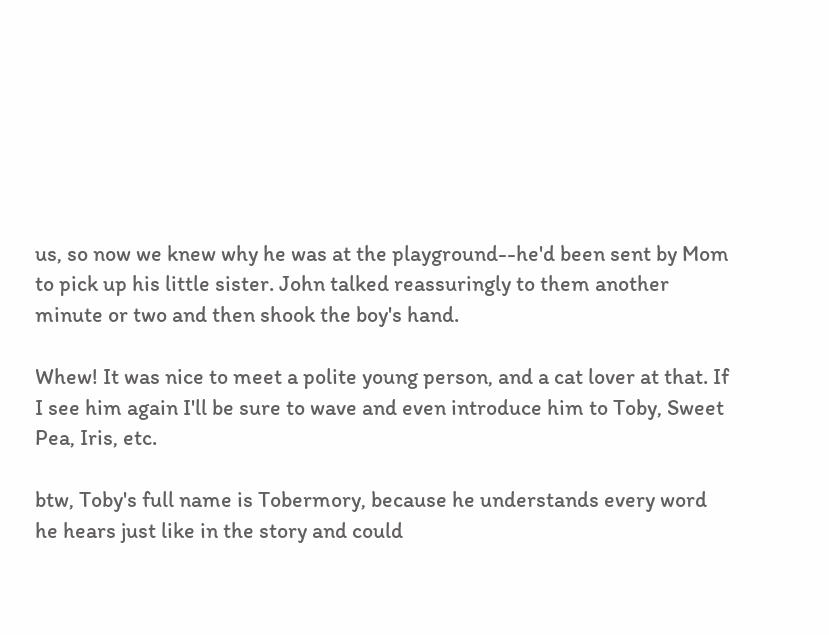us, so now we knew why he was at the playground--he'd been sent by Mom to pick up his little sister. John talked reassuringly to them another minute or two and then shook the boy's hand.

Whew! It was nice to meet a polite young person, and a cat lover at that. If I see him again I'll be sure to wave and even introduce him to Toby, Sweet Pea, Iris, etc.

btw, Toby's full name is Tobermory, because he understands every word he hears just like in the story and could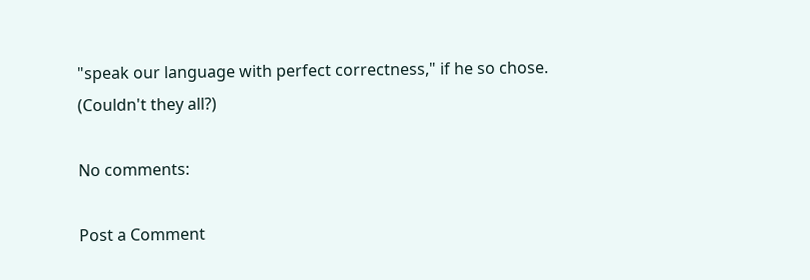"speak our language with perfect correctness," if he so chose. (Couldn't they all?)

No comments:

Post a Comment